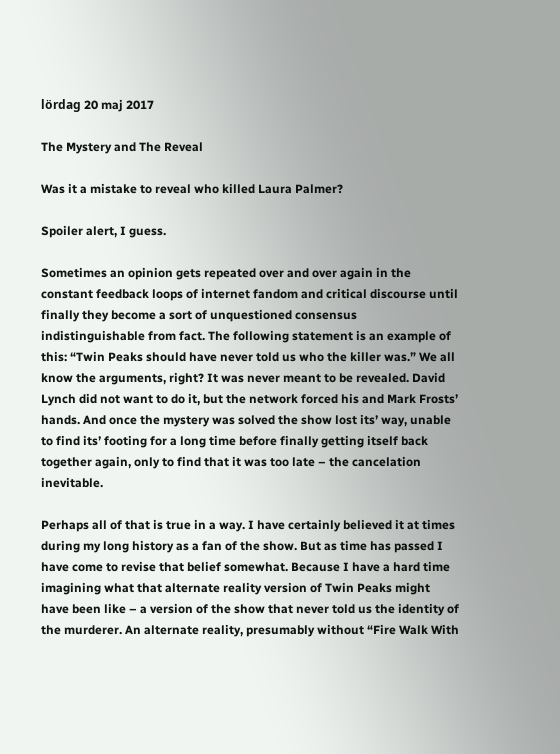lördag 20 maj 2017

The Mystery and The Reveal

Was it a mistake to reveal who killed Laura Palmer?

Spoiler alert, I guess.

Sometimes an opinion gets repeated over and over again in the constant feedback loops of internet fandom and critical discourse until finally they become a sort of unquestioned consensus indistinguishable from fact. The following statement is an example of this: “Twin Peaks should have never told us who the killer was.” We all know the arguments, right? It was never meant to be revealed. David Lynch did not want to do it, but the network forced his and Mark Frosts’ hands. And once the mystery was solved the show lost its’ way, unable to find its’ footing for a long time before finally getting itself back together again, only to find that it was too late – the cancelation inevitable.

Perhaps all of that is true in a way. I have certainly believed it at times during my long history as a fan of the show. But as time has passed I have come to revise that belief somewhat. Because I have a hard time imagining what that alternate reality version of Twin Peaks might have been like – a version of the show that never told us the identity of the murderer. An alternate reality, presumably without “Fire Walk With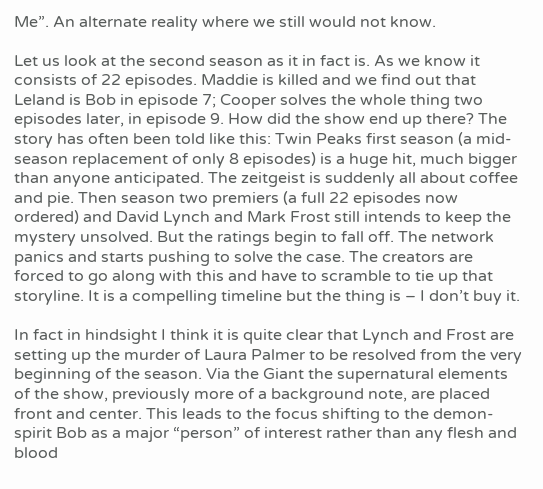Me”. An alternate reality where we still would not know.

Let us look at the second season as it in fact is. As we know it consists of 22 episodes. Maddie is killed and we find out that Leland is Bob in episode 7; Cooper solves the whole thing two episodes later, in episode 9. How did the show end up there? The story has often been told like this: Twin Peaks first season (a mid-season replacement of only 8 episodes) is a huge hit, much bigger than anyone anticipated. The zeitgeist is suddenly all about coffee and pie. Then season two premiers (a full 22 episodes now ordered) and David Lynch and Mark Frost still intends to keep the mystery unsolved. But the ratings begin to fall off. The network panics and starts pushing to solve the case. The creators are forced to go along with this and have to scramble to tie up that storyline. It is a compelling timeline but the thing is – I don’t buy it.

In fact in hindsight I think it is quite clear that Lynch and Frost are setting up the murder of Laura Palmer to be resolved from the very beginning of the season. Via the Giant the supernatural elements of the show, previously more of a background note, are placed front and center. This leads to the focus shifting to the demon-spirit Bob as a major “person” of interest rather than any flesh and blood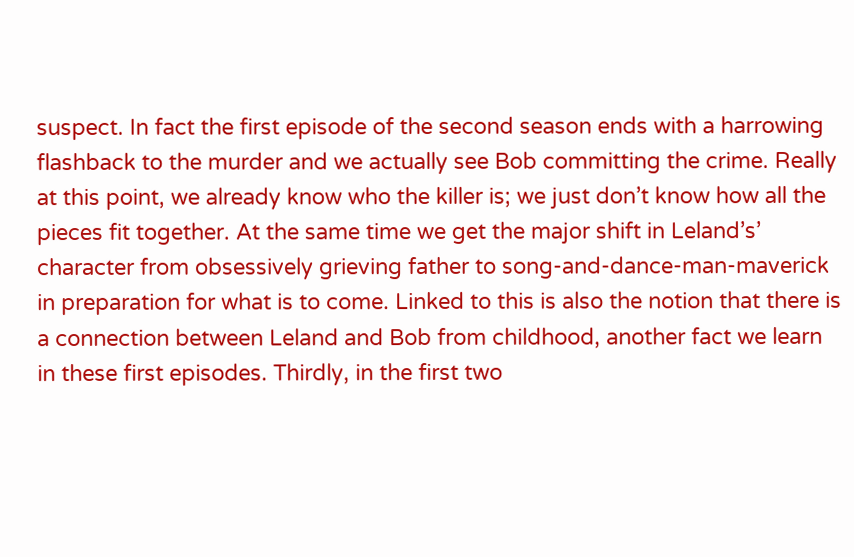suspect. In fact the first episode of the second season ends with a harrowing flashback to the murder and we actually see Bob committing the crime. Really at this point, we already know who the killer is; we just don’t know how all the pieces fit together. At the same time we get the major shift in Leland’s’ character from obsessively grieving father to song-and-dance-man-maverick in preparation for what is to come. Linked to this is also the notion that there is a connection between Leland and Bob from childhood, another fact we learn in these first episodes. Thirdly, in the first two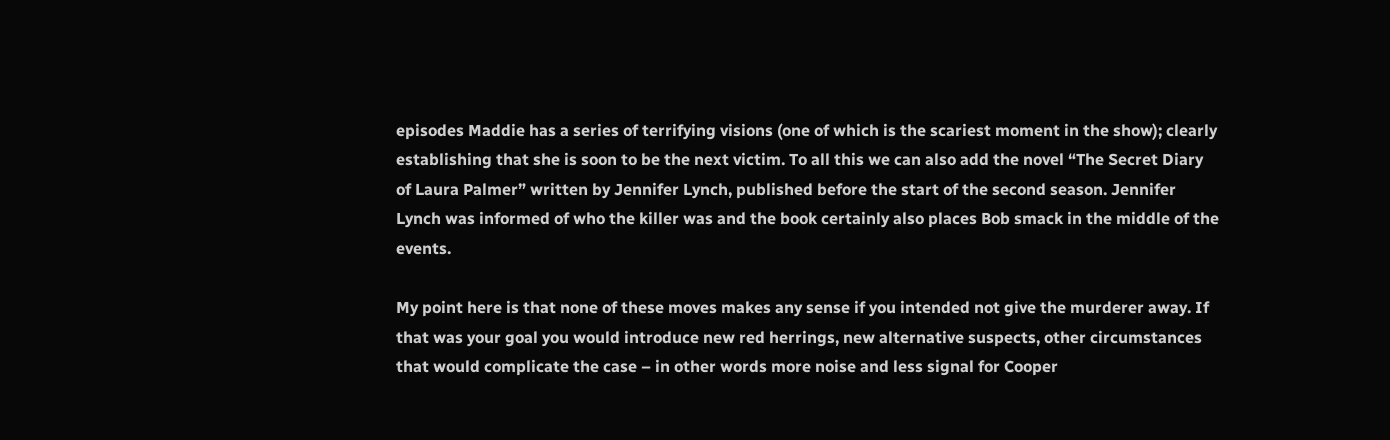episodes Maddie has a series of terrifying visions (one of which is the scariest moment in the show); clearly establishing that she is soon to be the next victim. To all this we can also add the novel “The Secret Diary of Laura Palmer” written by Jennifer Lynch, published before the start of the second season. Jennifer Lynch was informed of who the killer was and the book certainly also places Bob smack in the middle of the events.

My point here is that none of these moves makes any sense if you intended not give the murderer away. If that was your goal you would introduce new red herrings, new alternative suspects, other circumstances that would complicate the case – in other words more noise and less signal for Cooper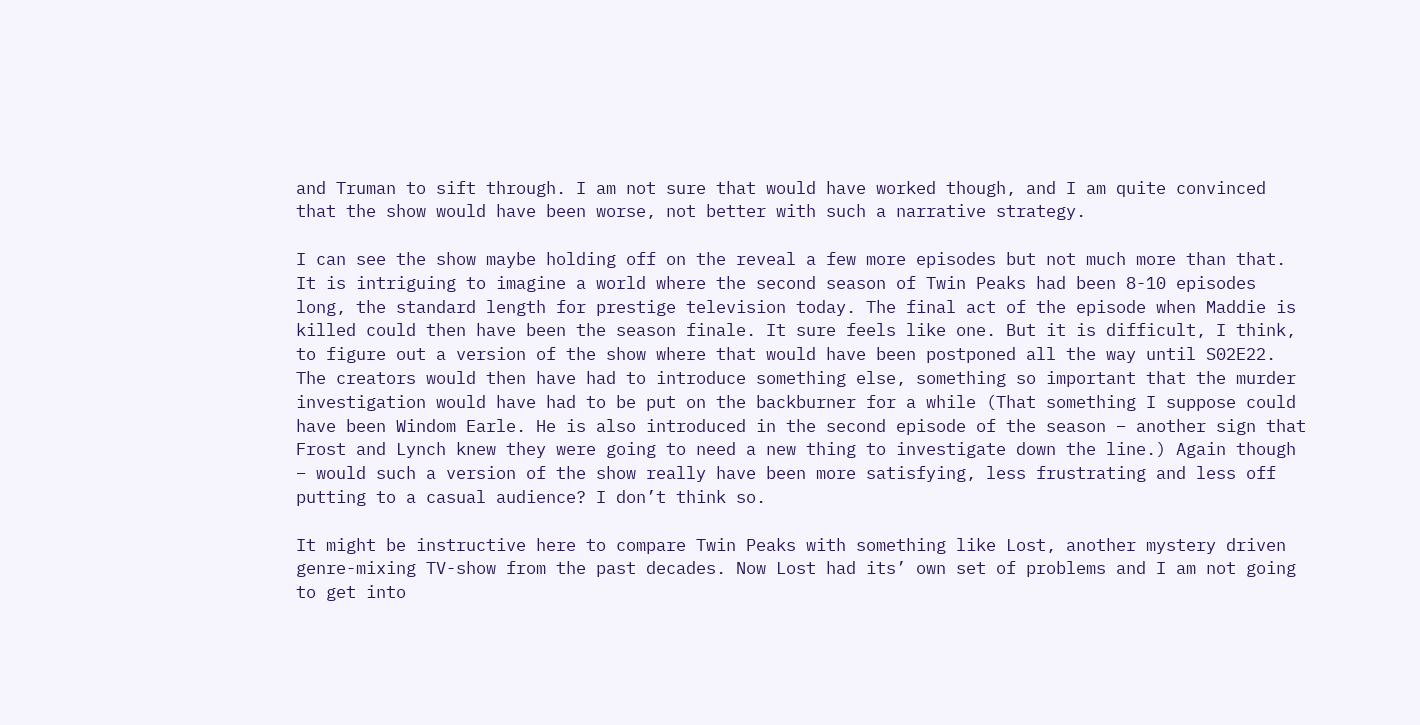and Truman to sift through. I am not sure that would have worked though, and I am quite convinced that the show would have been worse, not better with such a narrative strategy.

I can see the show maybe holding off on the reveal a few more episodes but not much more than that. It is intriguing to imagine a world where the second season of Twin Peaks had been 8-10 episodes long, the standard length for prestige television today. The final act of the episode when Maddie is killed could then have been the season finale. It sure feels like one. But it is difficult, I think, to figure out a version of the show where that would have been postponed all the way until S02E22. The creators would then have had to introduce something else, something so important that the murder investigation would have had to be put on the backburner for a while (That something I suppose could have been Windom Earle. He is also introduced in the second episode of the season – another sign that Frost and Lynch knew they were going to need a new thing to investigate down the line.) Again though – would such a version of the show really have been more satisfying, less frustrating and less off putting to a casual audience? I don’t think so.

It might be instructive here to compare Twin Peaks with something like Lost, another mystery driven genre-mixing TV-show from the past decades. Now Lost had its’ own set of problems and I am not going to get into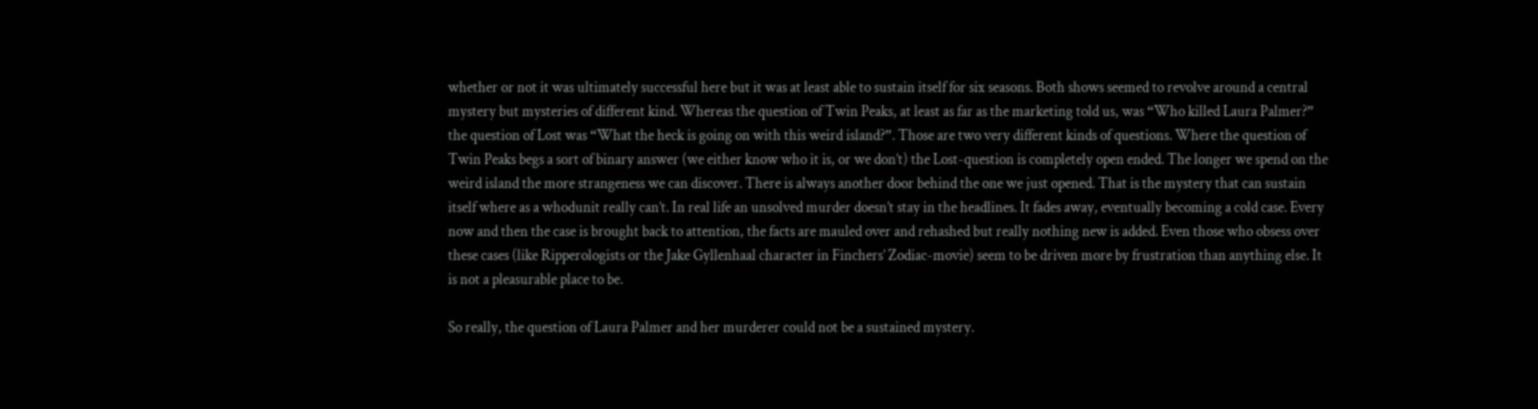whether or not it was ultimately successful here but it was at least able to sustain itself for six seasons. Both shows seemed to revolve around a central mystery but mysteries of different kind. Whereas the question of Twin Peaks, at least as far as the marketing told us, was “Who killed Laura Palmer?” the question of Lost was “What the heck is going on with this weird island?”. Those are two very different kinds of questions. Where the question of Twin Peaks begs a sort of binary answer (we either know who it is, or we don’t) the Lost-question is completely open ended. The longer we spend on the weird island the more strangeness we can discover. There is always another door behind the one we just opened. That is the mystery that can sustain itself where as a whodunit really can’t. In real life an unsolved murder doesn’t stay in the headlines. It fades away, eventually becoming a cold case. Every now and then the case is brought back to attention, the facts are mauled over and rehashed but really nothing new is added. Even those who obsess over these cases (like Ripperologists or the Jake Gyllenhaal character in Finchers’ Zodiac-movie) seem to be driven more by frustration than anything else. It is not a pleasurable place to be.

So really, the question of Laura Palmer and her murderer could not be a sustained mystery.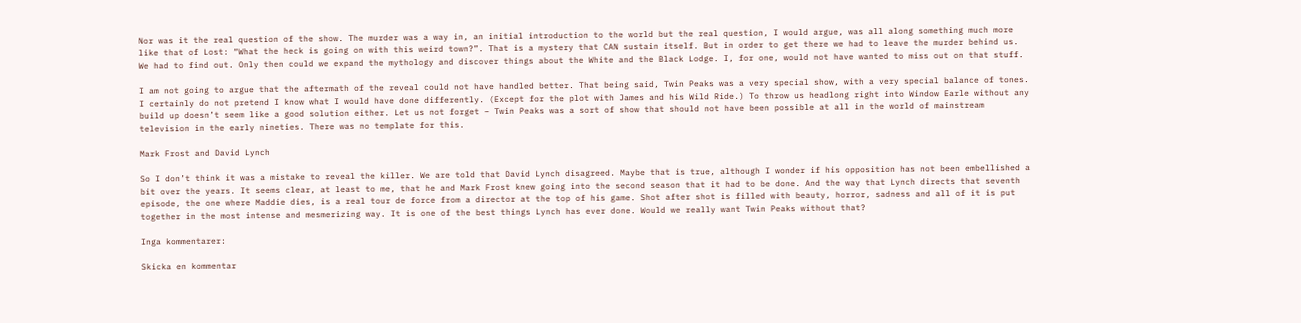Nor was it the real question of the show. The murder was a way in, an initial introduction to the world but the real question, I would argue, was all along something much more like that of Lost: “What the heck is going on with this weird town?”. That is a mystery that CAN sustain itself. But in order to get there we had to leave the murder behind us. We had to find out. Only then could we expand the mythology and discover things about the White and the Black Lodge. I, for one, would not have wanted to miss out on that stuff.

I am not going to argue that the aftermath of the reveal could not have handled better. That being said, Twin Peaks was a very special show, with a very special balance of tones. I certainly do not pretend I know what I would have done differently. (Except for the plot with James and his Wild Ride.) To throw us headlong right into Window Earle without any build up doesn’t seem like a good solution either. Let us not forget – Twin Peaks was a sort of show that should not have been possible at all in the world of mainstream television in the early nineties. There was no template for this.

Mark Frost and David Lynch

So I don’t think it was a mistake to reveal the killer. We are told that David Lynch disagreed. Maybe that is true, although I wonder if his opposition has not been embellished a bit over the years. It seems clear, at least to me, that he and Mark Frost knew going into the second season that it had to be done. And the way that Lynch directs that seventh episode, the one where Maddie dies, is a real tour de force from a director at the top of his game. Shot after shot is filled with beauty, horror, sadness and all of it is put together in the most intense and mesmerizing way. It is one of the best things Lynch has ever done. Would we really want Twin Peaks without that?

Inga kommentarer:

Skicka en kommentar